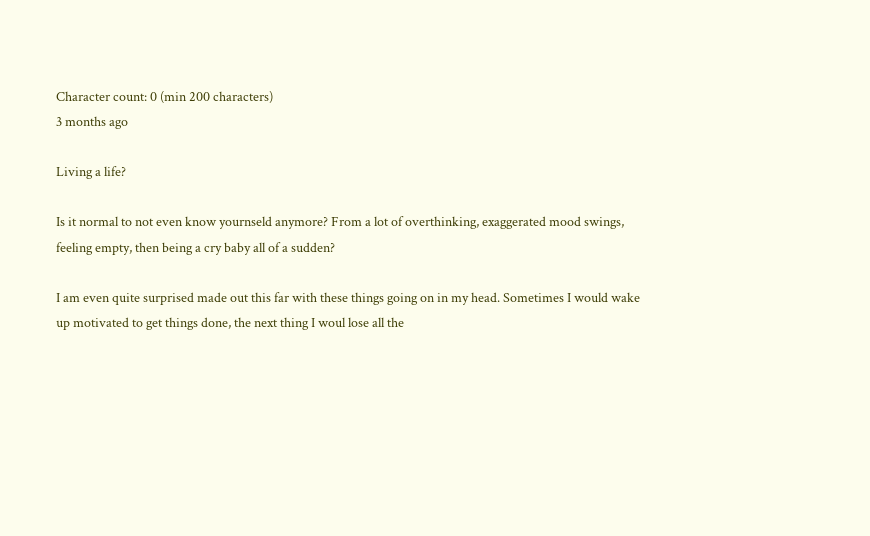Character count: 0 (min 200 characters)
3 months ago

Living a life?

Is it normal to not even know yournseld anymore? From a lot of overthinking, exaggerated mood swings, feeling empty, then being a cry baby all of a sudden?

I am even quite surprised made out this far with these things going on in my head. Sometimes I would wake up motivated to get things done, the next thing I woul lose all the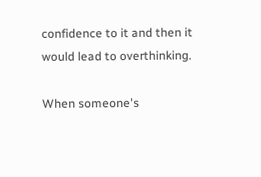confidence to it and then it would lead to overthinking.

When someone's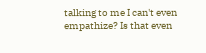talking to me I can't even empathize? Is that even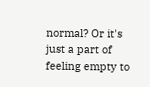normal? Or it's just a part of feeling empty to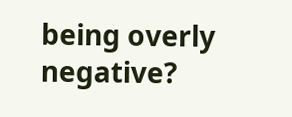being overly negative?